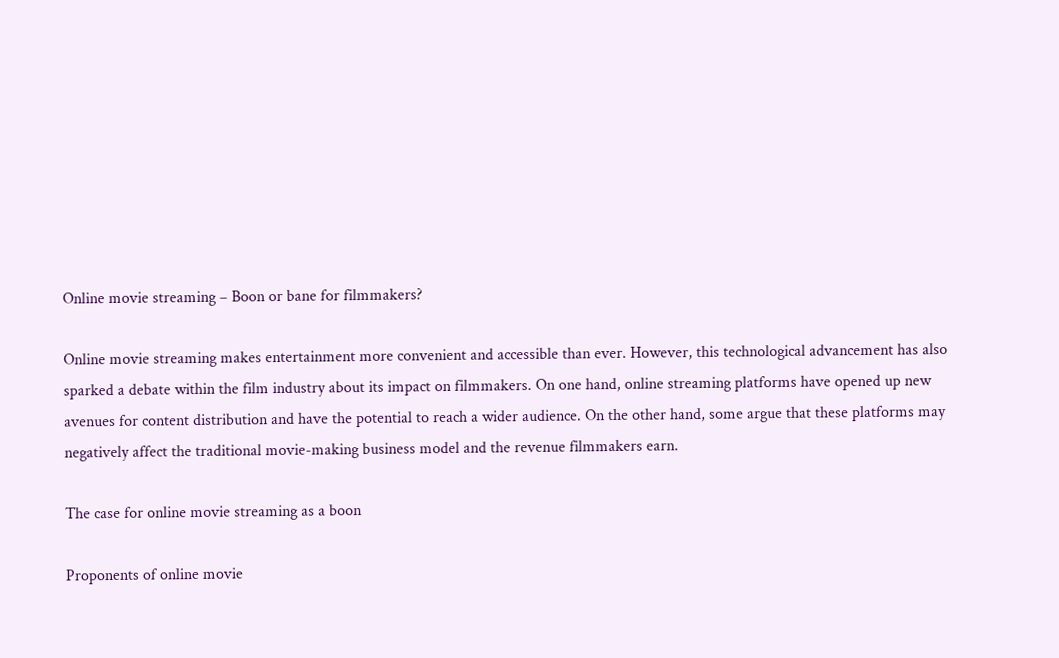Online movie streaming – Boon or bane for filmmakers?

Online movie streaming makes entertainment more convenient and accessible than ever. However, this technological advancement has also sparked a debate within the film industry about its impact on filmmakers. On one hand, online streaming platforms have opened up new avenues for content distribution and have the potential to reach a wider audience. On the other hand, some argue that these platforms may negatively affect the traditional movie-making business model and the revenue filmmakers earn.

The case for online movie streaming as a boon

Proponents of online movie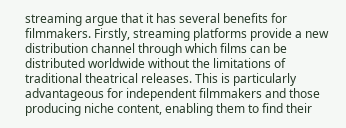streaming argue that it has several benefits for filmmakers. Firstly, streaming platforms provide a new distribution channel through which films can be distributed worldwide without the limitations of traditional theatrical releases. This is particularly advantageous for independent filmmakers and those producing niche content, enabling them to find their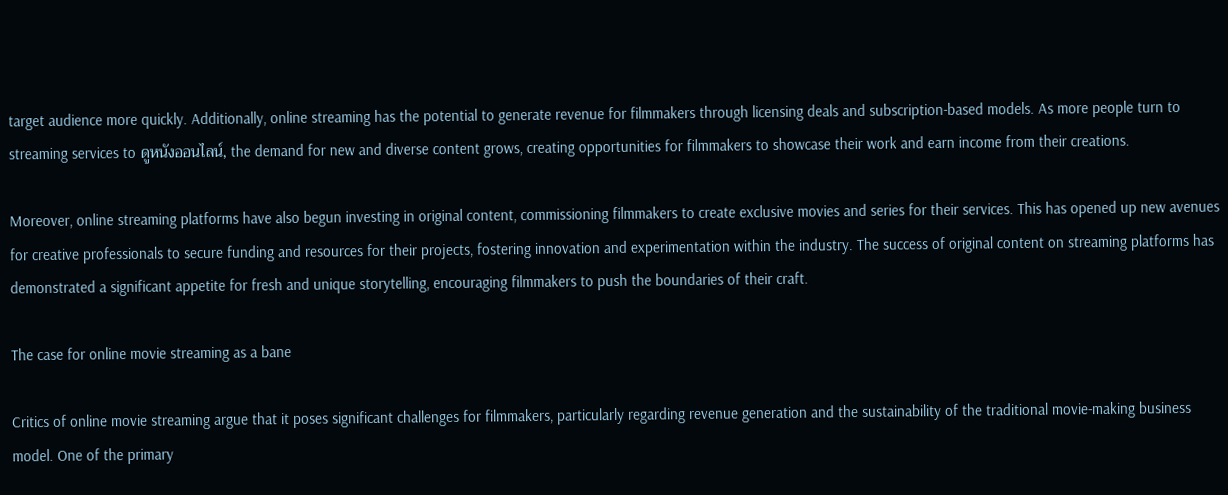target audience more quickly. Additionally, online streaming has the potential to generate revenue for filmmakers through licensing deals and subscription-based models. As more people turn to streaming services to ดูหนังออนไลน์, the demand for new and diverse content grows, creating opportunities for filmmakers to showcase their work and earn income from their creations.

Moreover, online streaming platforms have also begun investing in original content, commissioning filmmakers to create exclusive movies and series for their services. This has opened up new avenues for creative professionals to secure funding and resources for their projects, fostering innovation and experimentation within the industry. The success of original content on streaming platforms has demonstrated a significant appetite for fresh and unique storytelling, encouraging filmmakers to push the boundaries of their craft.

The case for online movie streaming as a bane

Critics of online movie streaming argue that it poses significant challenges for filmmakers, particularly regarding revenue generation and the sustainability of the traditional movie-making business model. One of the primary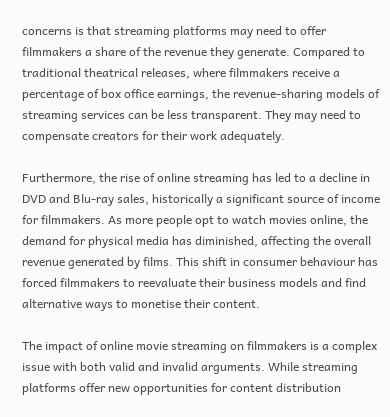concerns is that streaming platforms may need to offer filmmakers a share of the revenue they generate. Compared to traditional theatrical releases, where filmmakers receive a percentage of box office earnings, the revenue-sharing models of streaming services can be less transparent. They may need to compensate creators for their work adequately.

Furthermore, the rise of online streaming has led to a decline in DVD and Blu-ray sales, historically a significant source of income for filmmakers. As more people opt to watch movies online, the demand for physical media has diminished, affecting the overall revenue generated by films. This shift in consumer behaviour has forced filmmakers to reevaluate their business models and find alternative ways to monetise their content.

The impact of online movie streaming on filmmakers is a complex issue with both valid and invalid arguments. While streaming platforms offer new opportunities for content distribution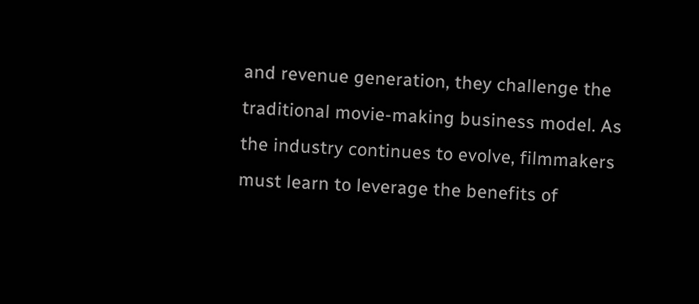and revenue generation, they challenge the traditional movie-making business model. As the industry continues to evolve, filmmakers must learn to leverage the benefits of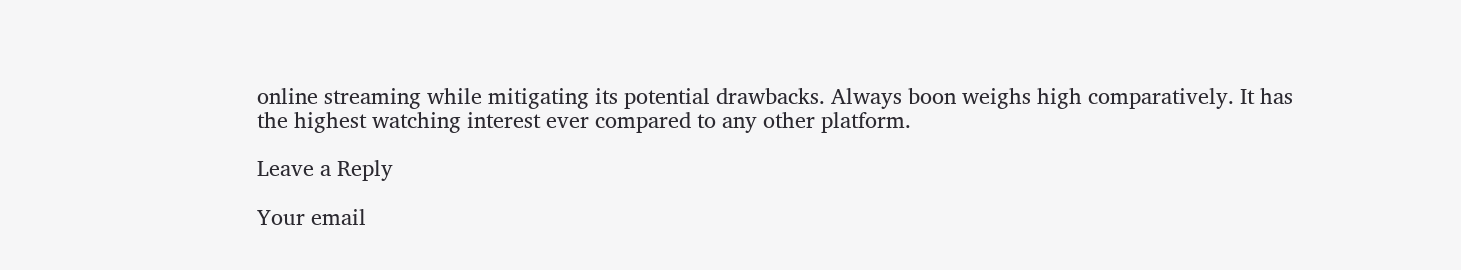online streaming while mitigating its potential drawbacks. Always boon weighs high comparatively. It has the highest watching interest ever compared to any other platform.

Leave a Reply

Your email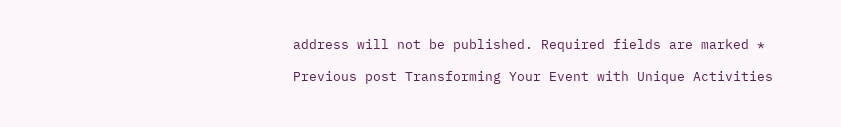address will not be published. Required fields are marked *

Previous post Transforming Your Event with Unique Activities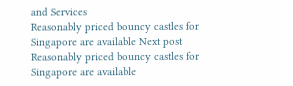and Services
Reasonably priced bouncy castles for Singapore are available Next post Reasonably priced bouncy castles for Singapore are available